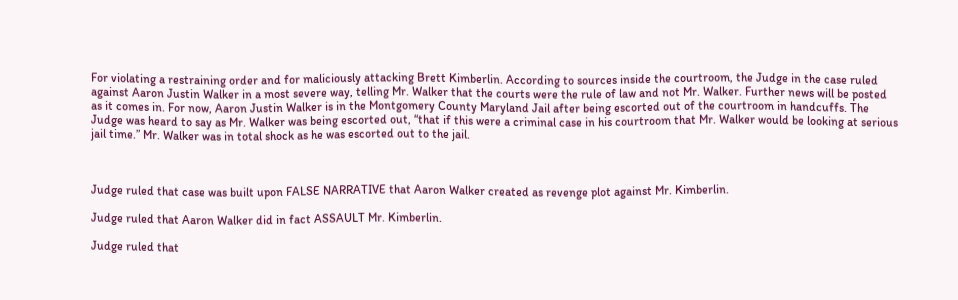For violating a restraining order and for maliciously attacking Brett Kimberlin. According to sources inside the courtroom, the Judge in the case ruled against Aaron Justin Walker in a most severe way, telling Mr. Walker that the courts were the rule of law and not Mr. Walker. Further news will be posted as it comes in. For now, Aaron Justin Walker is in the Montgomery County Maryland Jail after being escorted out of the courtroom in handcuffs. The Judge was heard to say as Mr. Walker was being escorted out, “that if this were a criminal case in his courtroom that Mr. Walker would be looking at serious jail time.” Mr. Walker was in total shock as he was escorted out to the jail.



Judge ruled that case was built upon FALSE NARRATIVE that Aaron Walker created as revenge plot against Mr. Kimberlin.

Judge ruled that Aaron Walker did in fact ASSAULT Mr. Kimberlin.

Judge ruled that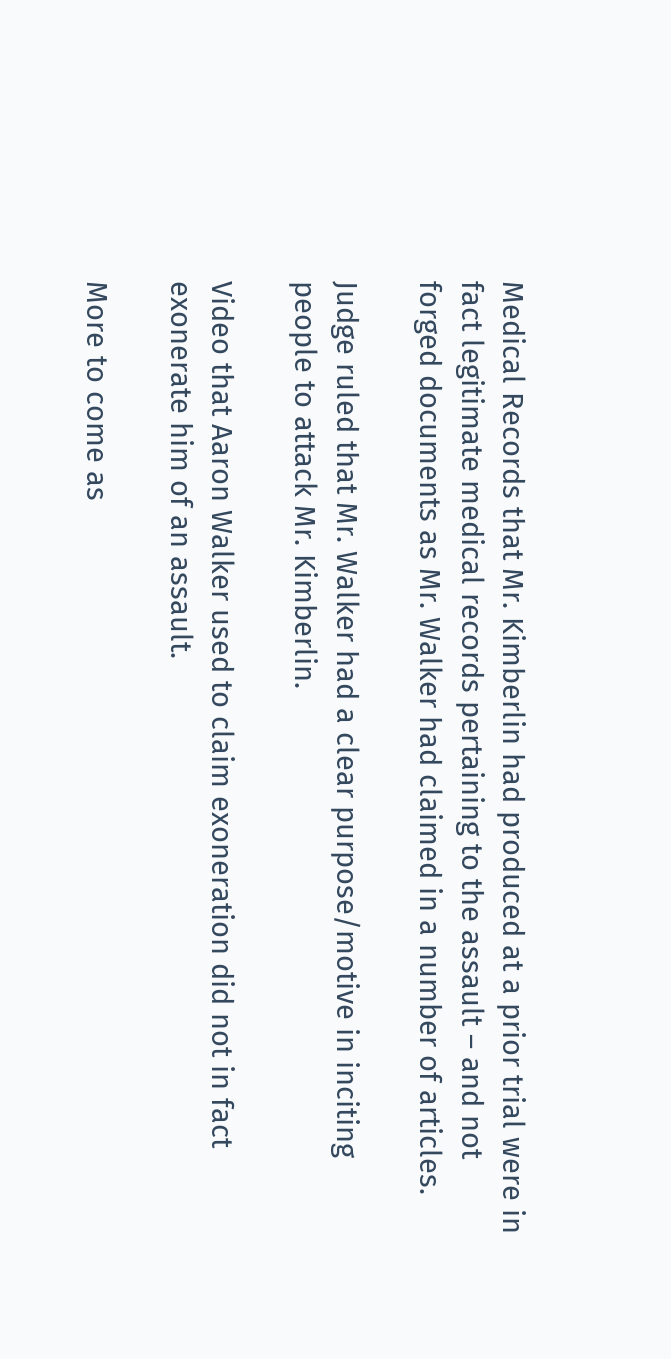Medical Records that Mr. Kimberlin had produced at a prior trial were in fact legitimate medical records pertaining to the assault – and not forged documents as Mr. Walker had claimed in a number of articles.

Judge ruled that Mr. Walker had a clear purpose/motive in inciting people to attack Mr. Kimberlin.

Video that Aaron Walker used to claim exoneration did not in fact exonerate him of an assault.

More to come as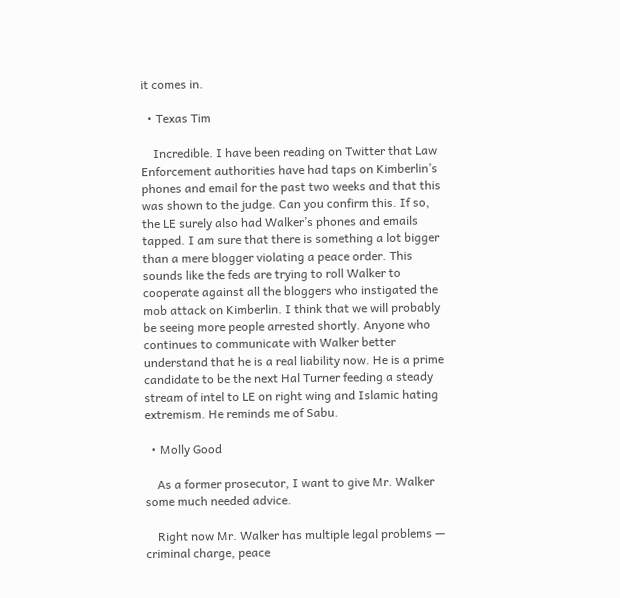it comes in.

  • Texas Tim

    Incredible. I have been reading on Twitter that Law Enforcement authorities have had taps on Kimberlin’s phones and email for the past two weeks and that this was shown to the judge. Can you confirm this. If so, the LE surely also had Walker’s phones and emails tapped. I am sure that there is something a lot bigger than a mere blogger violating a peace order. This sounds like the feds are trying to roll Walker to cooperate against all the bloggers who instigated the mob attack on Kimberlin. I think that we will probably be seeing more people arrested shortly. Anyone who continues to communicate with Walker better understand that he is a real liability now. He is a prime candidate to be the next Hal Turner feeding a steady stream of intel to LE on right wing and Islamic hating extremism. He reminds me of Sabu.

  • Molly Good

    As a former prosecutor, I want to give Mr. Walker some much needed advice.

    Right now Mr. Walker has multiple legal problems — criminal charge, peace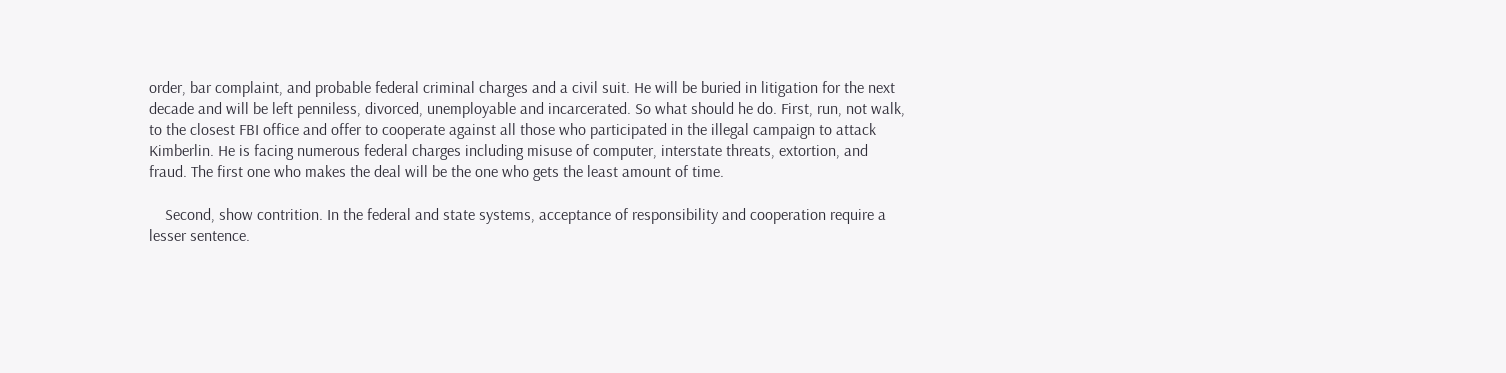order, bar complaint, and probable federal criminal charges and a civil suit. He will be buried in litigation for the next decade and will be left penniless, divorced, unemployable and incarcerated. So what should he do. First, run, not walk, to the closest FBI office and offer to cooperate against all those who participated in the illegal campaign to attack Kimberlin. He is facing numerous federal charges including misuse of computer, interstate threats, extortion, and fraud. The first one who makes the deal will be the one who gets the least amount of time.

    Second, show contrition. In the federal and state systems, acceptance of responsibility and cooperation require a lesser sentence.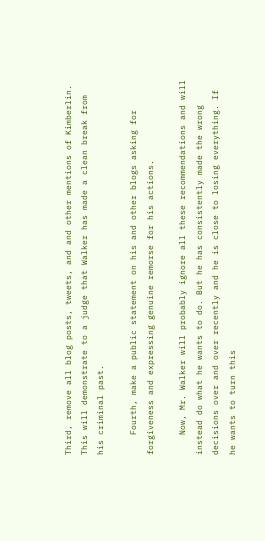Third, remove all blog posts, tweets, and and other mentions of Kimberlin. This will demonstrate to a judge that Walker has made a clean break from his criminal past.

    Fourth, make a public statement on his and other blogs asking for forgiveness and expressing genuine remorse for his actions.

    Now, Mr. Walker will probably ignore all these recommendations and will instead do what he wants to do. But he has consistently made the wrong decisions over and over recently and he is close to losing everything. If he wants to turn this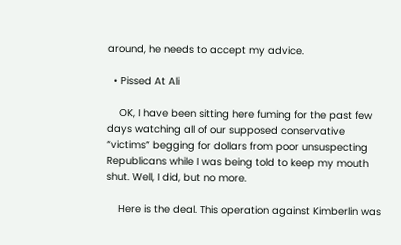around, he needs to accept my advice.

  • Pissed At Ali

    OK, I have been sitting here fuming for the past few days watching all of our supposed conservative “victims” begging for dollars from poor unsuspecting Republicans while I was being told to keep my mouth shut. Well, I did, but no more.

    Here is the deal. This operation against Kimberlin was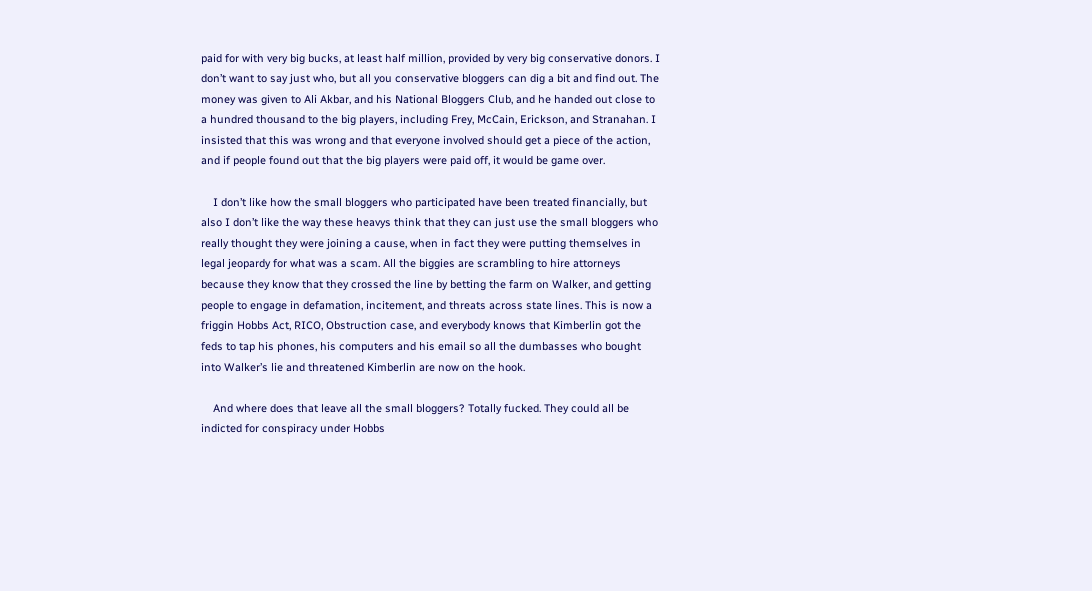paid for with very big bucks, at least half million, provided by very big conservative donors. I don’t want to say just who, but all you conservative bloggers can dig a bit and find out. The money was given to Ali Akbar, and his National Bloggers Club, and he handed out close to a hundred thousand to the big players, including Frey, McCain, Erickson, and Stranahan. I insisted that this was wrong and that everyone involved should get a piece of the action, and if people found out that the big players were paid off, it would be game over.

    I don’t like how the small bloggers who participated have been treated financially, but also I don’t like the way these heavys think that they can just use the small bloggers who really thought they were joining a cause, when in fact they were putting themselves in legal jeopardy for what was a scam. All the biggies are scrambling to hire attorneys because they know that they crossed the line by betting the farm on Walker, and getting people to engage in defamation, incitement, and threats across state lines. This is now a friggin Hobbs Act, RICO, Obstruction case, and everybody knows that Kimberlin got the feds to tap his phones, his computers and his email so all the dumbasses who bought into Walker’s lie and threatened Kimberlin are now on the hook.

    And where does that leave all the small bloggers? Totally fucked. They could all be indicted for conspiracy under Hobbs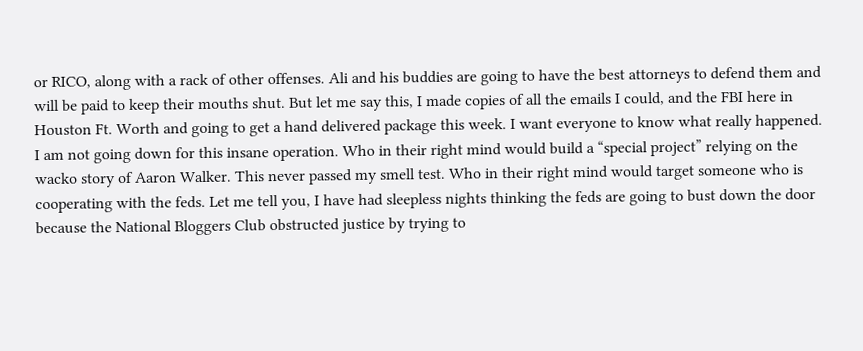or RICO, along with a rack of other offenses. Ali and his buddies are going to have the best attorneys to defend them and will be paid to keep their mouths shut. But let me say this, I made copies of all the emails I could, and the FBI here in Houston Ft. Worth and going to get a hand delivered package this week. I want everyone to know what really happened. I am not going down for this insane operation. Who in their right mind would build a “special project” relying on the wacko story of Aaron Walker. This never passed my smell test. Who in their right mind would target someone who is cooperating with the feds. Let me tell you, I have had sleepless nights thinking the feds are going to bust down the door because the National Bloggers Club obstructed justice by trying to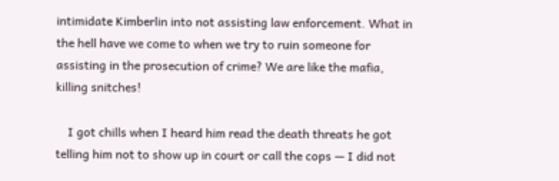intimidate Kimberlin into not assisting law enforcement. What in the hell have we come to when we try to ruin someone for assisting in the prosecution of crime? We are like the mafia, killing snitches!

    I got chills when I heard him read the death threats he got telling him not to show up in court or call the cops — I did not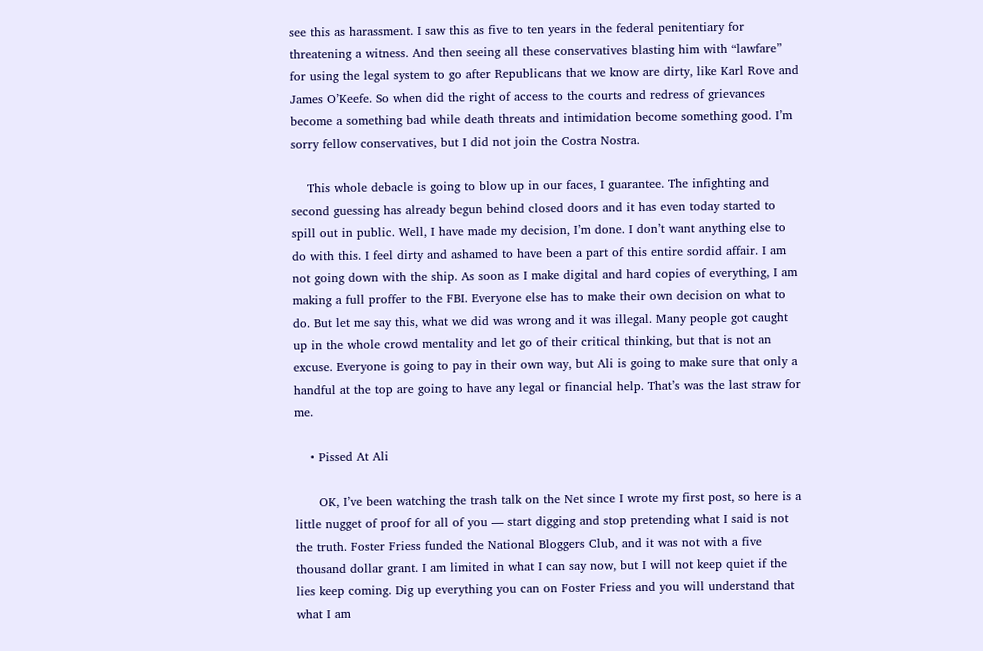see this as harassment. I saw this as five to ten years in the federal penitentiary for threatening a witness. And then seeing all these conservatives blasting him with “lawfare” for using the legal system to go after Republicans that we know are dirty, like Karl Rove and James O’Keefe. So when did the right of access to the courts and redress of grievances become a something bad while death threats and intimidation become something good. I’m sorry fellow conservatives, but I did not join the Costra Nostra.

    This whole debacle is going to blow up in our faces, I guarantee. The infighting and second guessing has already begun behind closed doors and it has even today started to spill out in public. Well, I have made my decision, I’m done. I don’t want anything else to do with this. I feel dirty and ashamed to have been a part of this entire sordid affair. I am not going down with the ship. As soon as I make digital and hard copies of everything, I am making a full proffer to the FBI. Everyone else has to make their own decision on what to do. But let me say this, what we did was wrong and it was illegal. Many people got caught up in the whole crowd mentality and let go of their critical thinking, but that is not an excuse. Everyone is going to pay in their own way, but Ali is going to make sure that only a handful at the top are going to have any legal or financial help. That’s was the last straw for me.

    • Pissed At Ali

      OK, I’ve been watching the trash talk on the Net since I wrote my first post, so here is a little nugget of proof for all of you — start digging and stop pretending what I said is not the truth. Foster Friess funded the National Bloggers Club, and it was not with a five thousand dollar grant. I am limited in what I can say now, but I will not keep quiet if the lies keep coming. Dig up everything you can on Foster Friess and you will understand that what I am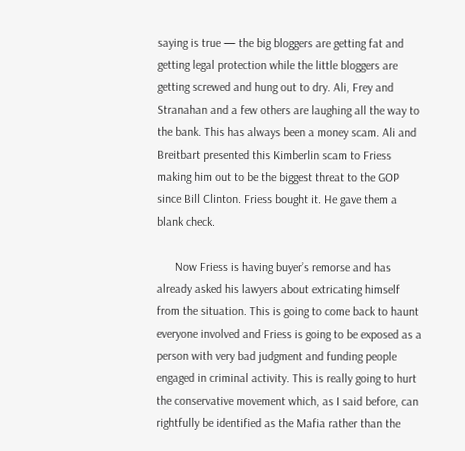saying is true — the big bloggers are getting fat and getting legal protection while the little bloggers are getting screwed and hung out to dry. Ali, Frey and Stranahan and a few others are laughing all the way to the bank. This has always been a money scam. Ali and Breitbart presented this Kimberlin scam to Friess making him out to be the biggest threat to the GOP since Bill Clinton. Friess bought it. He gave them a blank check.

      Now Friess is having buyer’s remorse and has already asked his lawyers about extricating himself from the situation. This is going to come back to haunt everyone involved and Friess is going to be exposed as a person with very bad judgment and funding people engaged in criminal activity. This is really going to hurt the conservative movement which, as I said before, can rightfully be identified as the Mafia rather than the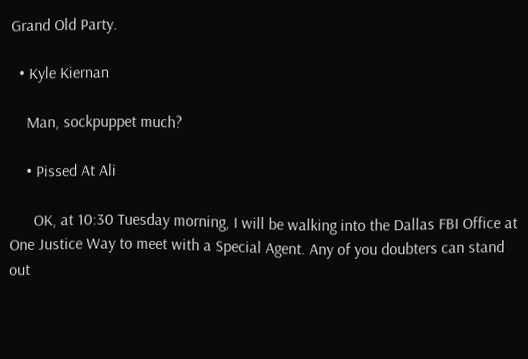Grand Old Party.

  • Kyle Kiernan

    Man, sockpuppet much?

    • Pissed At Ali

      OK, at 10:30 Tuesday morning, I will be walking into the Dallas FBI Office at One Justice Way to meet with a Special Agent. Any of you doubters can stand out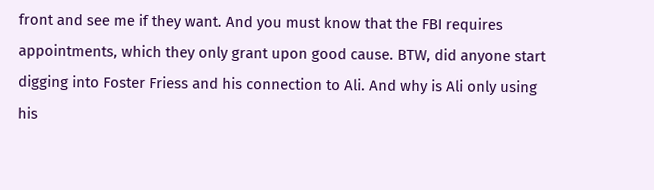front and see me if they want. And you must know that the FBI requires appointments, which they only grant upon good cause. BTW, did anyone start digging into Foster Friess and his connection to Ali. And why is Ali only using his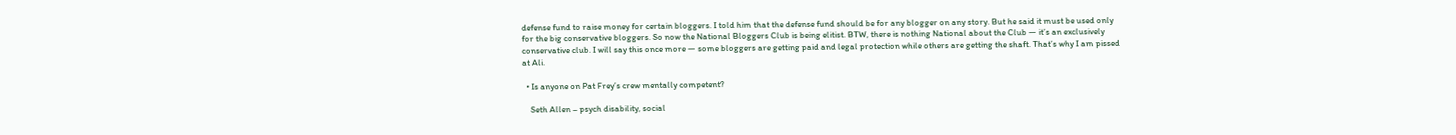defense fund to raise money for certain bloggers. I told him that the defense fund should be for any blogger on any story. But he said it must be used only for the big conservative bloggers. So now the National Bloggers Club is being elitist. BTW, there is nothing National about the Club — it’s an exclusively conservative club. I will say this once more — some bloggers are getting paid and legal protection while others are getting the shaft. That’s why I am pissed at Ali.

  • Is anyone on Pat Frey’s crew mentally competent?

    Seth Allen – psych disability, social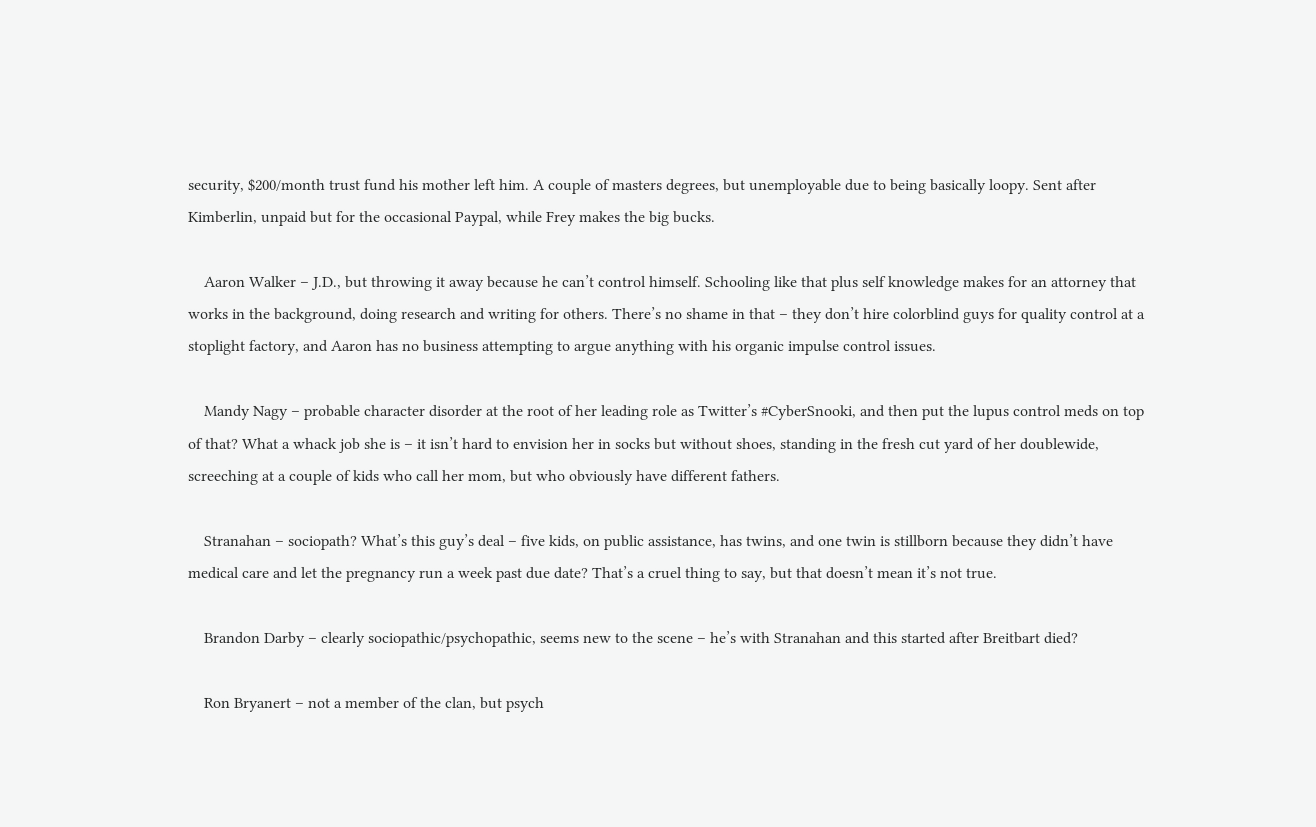security, $200/month trust fund his mother left him. A couple of masters degrees, but unemployable due to being basically loopy. Sent after Kimberlin, unpaid but for the occasional Paypal, while Frey makes the big bucks.

    Aaron Walker – J.D., but throwing it away because he can’t control himself. Schooling like that plus self knowledge makes for an attorney that works in the background, doing research and writing for others. There’s no shame in that – they don’t hire colorblind guys for quality control at a stoplight factory, and Aaron has no business attempting to argue anything with his organic impulse control issues.

    Mandy Nagy – probable character disorder at the root of her leading role as Twitter’s #CyberSnooki, and then put the lupus control meds on top of that? What a whack job she is – it isn’t hard to envision her in socks but without shoes, standing in the fresh cut yard of her doublewide, screeching at a couple of kids who call her mom, but who obviously have different fathers.

    Stranahan – sociopath? What’s this guy’s deal – five kids, on public assistance, has twins, and one twin is stillborn because they didn’t have medical care and let the pregnancy run a week past due date? That’s a cruel thing to say, but that doesn’t mean it’s not true.

    Brandon Darby – clearly sociopathic/psychopathic, seems new to the scene – he’s with Stranahan and this started after Breitbart died?

    Ron Bryanert – not a member of the clan, but psych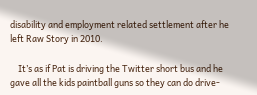disability and employment related settlement after he left Raw Story in 2010.

    It’s as if Pat is driving the Twitter short bus and he gave all the kids paintball guns so they can do drive-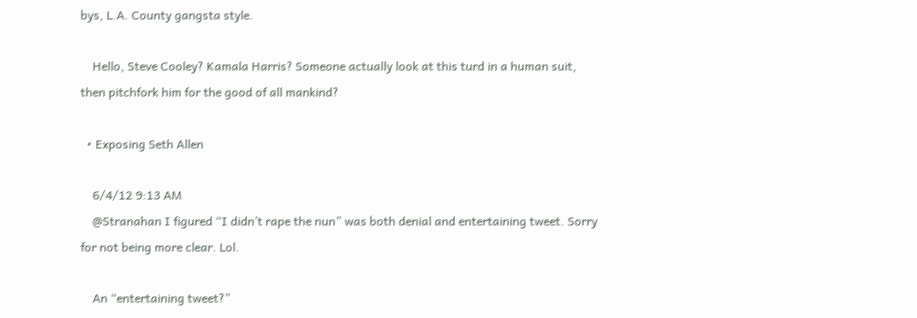bys, L.A. County gangsta style.

    Hello, Steve Cooley? Kamala Harris? Someone actually look at this turd in a human suit, then pitchfork him for the good of all mankind?

  • Exposing Seth Allen

    6/4/12 9:13 AM
    @Stranahan I figured “I didn’t rape the nun” was both denial and entertaining tweet. Sorry for not being more clear. Lol.

    An “entertaining tweet?”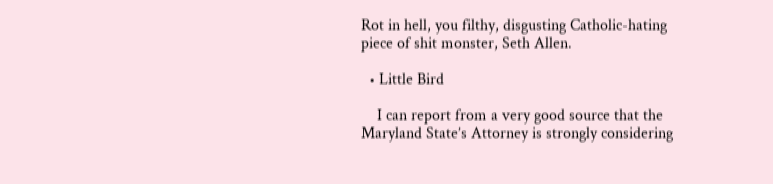Rot in hell, you filthy, disgusting Catholic-hating piece of shit monster, Seth Allen.

  • Little Bird

    I can report from a very good source that the Maryland State’s Attorney is strongly considering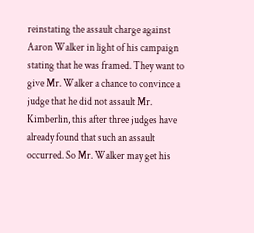reinstating the assault charge against Aaron Walker in light of his campaign stating that he was framed. They want to give Mr. Walker a chance to convince a judge that he did not assault Mr. Kimberlin, this after three judges have already found that such an assault occurred. So Mr. Walker may get his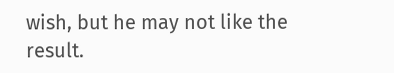wish, but he may not like the result.